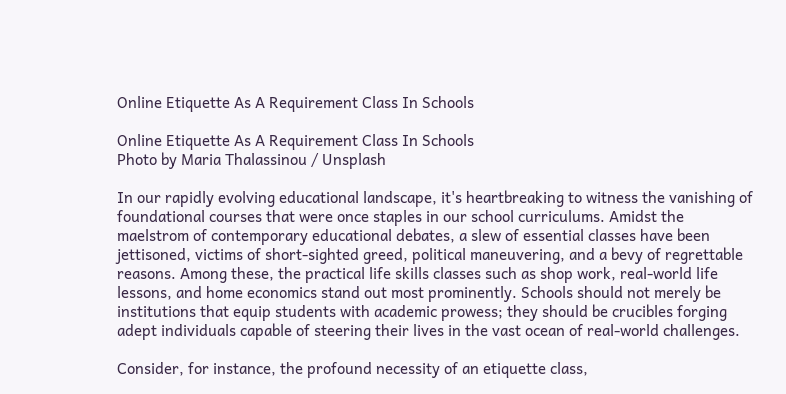Online Etiquette As A Requirement Class In Schools

Online Etiquette As A Requirement Class In Schools
Photo by Maria Thalassinou / Unsplash

In our rapidly evolving educational landscape, it's heartbreaking to witness the vanishing of foundational courses that were once staples in our school curriculums. Amidst the maelstrom of contemporary educational debates, a slew of essential classes have been jettisoned, victims of short-sighted greed, political maneuvering, and a bevy of regrettable reasons. Among these, the practical life skills classes such as shop work, real-world life lessons, and home economics stand out most prominently. Schools should not merely be institutions that equip students with academic prowess; they should be crucibles forging adept individuals capable of steering their lives in the vast ocean of real-world challenges.

Consider, for instance, the profound necessity of an etiquette class,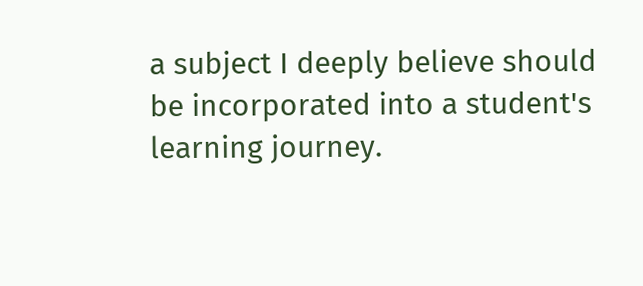a subject I deeply believe should be incorporated into a student's learning journey.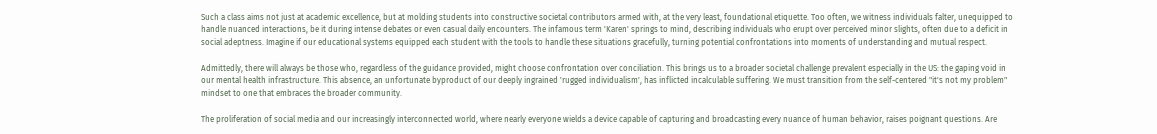Such a class aims not just at academic excellence, but at molding students into constructive societal contributors armed with, at the very least, foundational etiquette. Too often, we witness individuals falter, unequipped to handle nuanced interactions, be it during intense debates or even casual daily encounters. The infamous term 'Karen' springs to mind, describing individuals who erupt over perceived minor slights, often due to a deficit in social adeptness. Imagine if our educational systems equipped each student with the tools to handle these situations gracefully, turning potential confrontations into moments of understanding and mutual respect.

Admittedly, there will always be those who, regardless of the guidance provided, might choose confrontation over conciliation. This brings us to a broader societal challenge prevalent especially in the US: the gaping void in our mental health infrastructure. This absence, an unfortunate byproduct of our deeply ingrained 'rugged individualism', has inflicted incalculable suffering. We must transition from the self-centered "it's not my problem" mindset to one that embraces the broader community.

The proliferation of social media and our increasingly interconnected world, where nearly everyone wields a device capable of capturing and broadcasting every nuance of human behavior, raises poignant questions. Are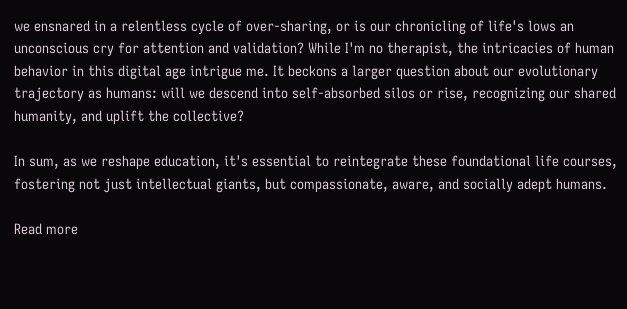we ensnared in a relentless cycle of over-sharing, or is our chronicling of life's lows an unconscious cry for attention and validation? While I'm no therapist, the intricacies of human behavior in this digital age intrigue me. It beckons a larger question about our evolutionary trajectory as humans: will we descend into self-absorbed silos or rise, recognizing our shared humanity, and uplift the collective?

In sum, as we reshape education, it's essential to reintegrate these foundational life courses, fostering not just intellectual giants, but compassionate, aware, and socially adept humans.

Read more